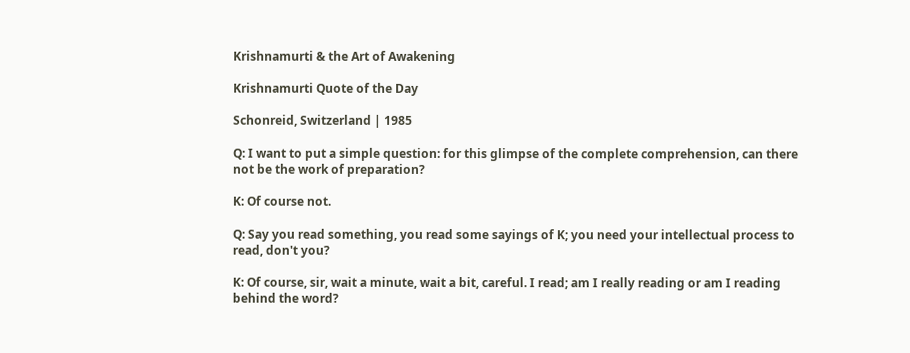Krishnamurti & the Art of Awakening

Krishnamurti Quote of the Day

Schonreid, Switzerland | 1985

Q: I want to put a simple question: for this glimpse of the complete comprehension, can there not be the work of preparation?

K: Of course not.

Q: Say you read something, you read some sayings of K; you need your intellectual process to read, don't you?

K: Of course, sir, wait a minute, wait a bit, careful. I read; am I really reading or am I reading behind the word?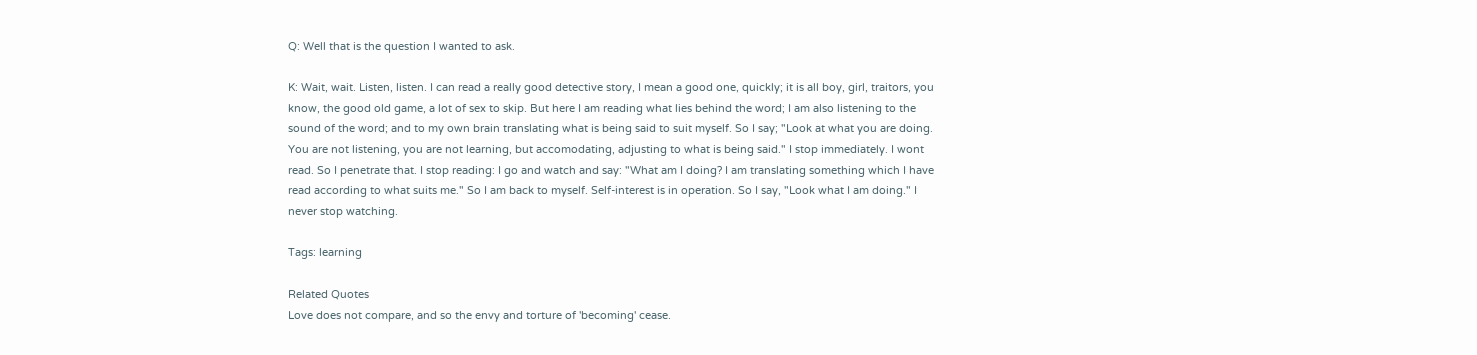Q: Well that is the question I wanted to ask.

K: Wait, wait. Listen, listen. I can read a really good detective story, I mean a good one, quickly; it is all boy, girl, traitors, you know, the good old game, a lot of sex to skip. But here I am reading what lies behind the word; I am also listening to the sound of the word; and to my own brain translating what is being said to suit myself. So I say; "Look at what you are doing. You are not listening, you are not learning, but accomodating, adjusting to what is being said." I stop immediately. I wont read. So I penetrate that. I stop reading: I go and watch and say: "What am I doing? I am translating something which I have read according to what suits me." So I am back to myself. Self-interest is in operation. So I say, "Look what I am doing." I never stop watching.

Tags: learning

Related Quotes
Love does not compare, and so the envy and torture of 'becoming' cease.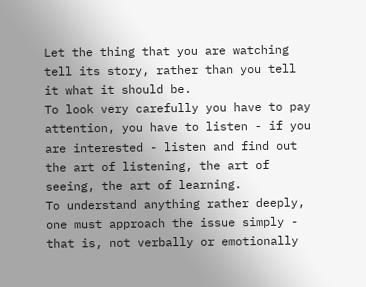Let the thing that you are watching tell its story, rather than you tell it what it should be.
To look very carefully you have to pay attention, you have to listen - if you are interested - listen and find out the art of listening, the art of seeing, the art of learning.
To understand anything rather deeply, one must approach the issue simply - that is, not verbally or emotionally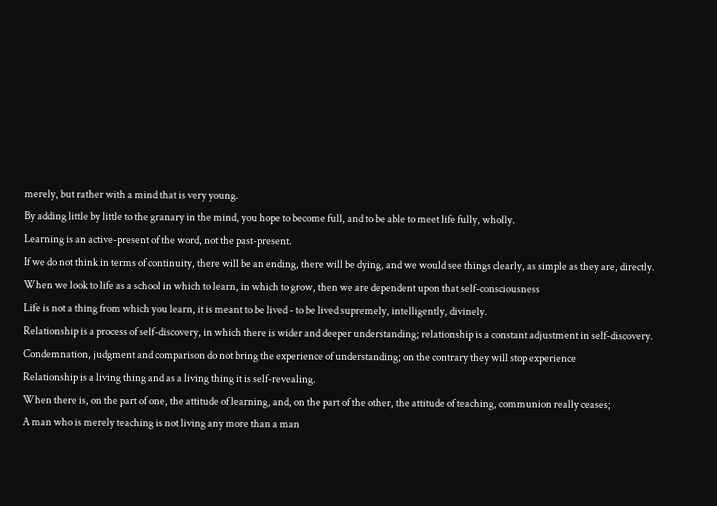merely, but rather with a mind that is very young.
By adding little by little to the granary in the mind, you hope to become full, and to be able to meet life fully, wholly.
Learning is an active-present of the word, not the past-present.
If we do not think in terms of continuity, there will be an ending, there will be dying, and we would see things clearly, as simple as they are, directly.
When we look to life as a school in which to learn, in which to grow, then we are dependent upon that self-consciousness
Life is not a thing from which you learn, it is meant to be lived - to be lived supremely, intelligently, divinely.
Relationship is a process of self-discovery, in which there is wider and deeper understanding; relationship is a constant adjustment in self-discovery.
Condemnation, judgment and comparison do not bring the experience of understanding; on the contrary they will stop experience
Relationship is a living thing and as a living thing it is self-revealing.
When there is, on the part of one, the attitude of learning, and, on the part of the other, the attitude of teaching, communion really ceases;
A man who is merely teaching is not living any more than a man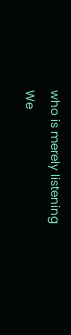who is merely listening
We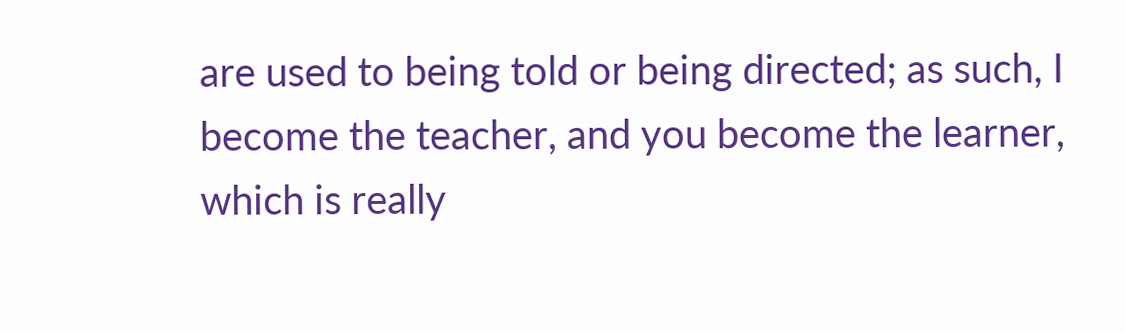are used to being told or being directed; as such, I become the teacher, and you become the learner, which is really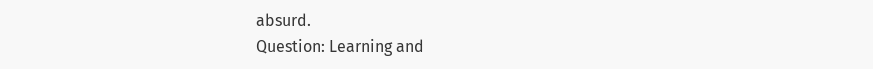absurd.
Question: Learning and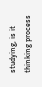studying, is it thinking process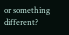or something different?